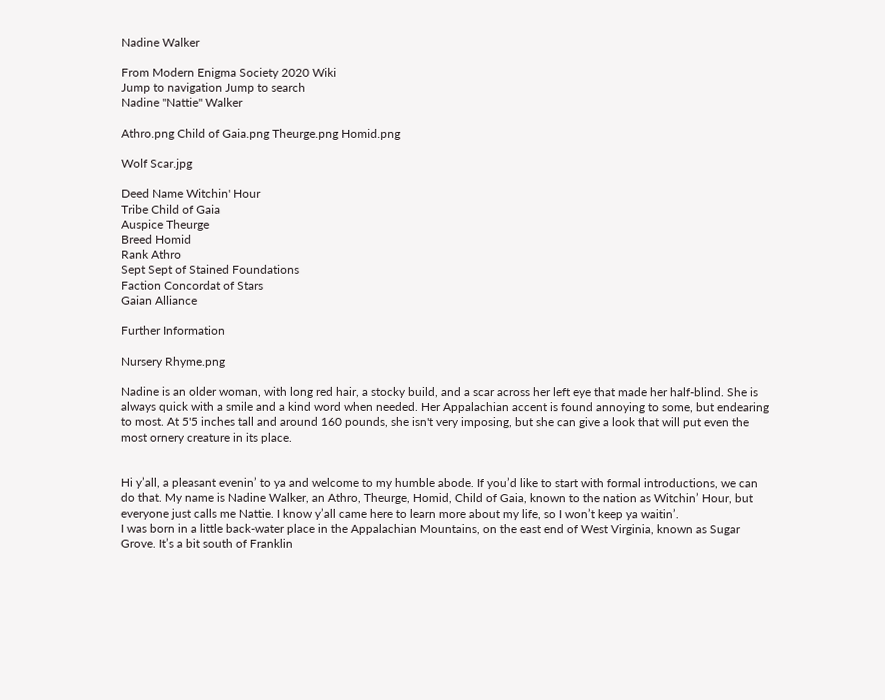Nadine Walker

From Modern Enigma Society 2020 Wiki
Jump to navigation Jump to search
Nadine "Nattie" Walker

Athro.png Child of Gaia.png Theurge.png Homid.png

Wolf Scar.jpg

Deed Name Witchin' Hour
Tribe Child of Gaia
Auspice Theurge
Breed Homid
Rank Athro
Sept Sept of Stained Foundations
Faction Concordat of Stars
Gaian Alliance

Further Information

Nursery Rhyme.png

Nadine is an older woman, with long red hair, a stocky build, and a scar across her left eye that made her half-blind. She is always quick with a smile and a kind word when needed. Her Appalachian accent is found annoying to some, but endearing to most. At 5'5 inches tall and around 160 pounds, she isn't very imposing, but she can give a look that will put even the most ornery creature in its place.


Hi y’all, a pleasant evenin’ to ya and welcome to my humble abode. If you’d like to start with formal introductions, we can do that. My name is Nadine Walker, an Athro, Theurge, Homid, Child of Gaia, known to the nation as Witchin’ Hour, but everyone just calls me Nattie. I know y’all came here to learn more about my life, so I won’t keep ya waitin’.
I was born in a little back-water place in the Appalachian Mountains, on the east end of West Virginia, known as Sugar Grove. It’s a bit south of Franklin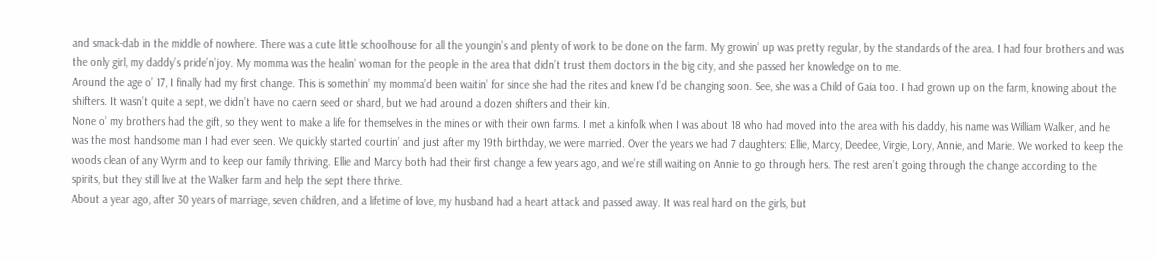and smack-dab in the middle of nowhere. There was a cute little schoolhouse for all the youngin’s and plenty of work to be done on the farm. My growin’ up was pretty regular, by the standards of the area. I had four brothers and was the only girl, my daddy’s pride’n’joy. My momma was the healin’ woman for the people in the area that didn’t trust them doctors in the big city, and she passed her knowledge on to me.
Around the age o’ 17, I finally had my first change. This is somethin’ my momma’d been waitin’ for since she had the rites and knew I’d be changing soon. See, she was a Child of Gaia too. I had grown up on the farm, knowing about the shifters. It wasn’t quite a sept, we didn’t have no caern seed or shard, but we had around a dozen shifters and their kin.
None o’ my brothers had the gift, so they went to make a life for themselves in the mines or with their own farms. I met a kinfolk when I was about 18 who had moved into the area with his daddy, his name was William Walker, and he was the most handsome man I had ever seen. We quickly started courtin’ and just after my 19th birthday, we were married. Over the years we had 7 daughters: Ellie, Marcy, Deedee, Virgie, Lory, Annie, and Marie. We worked to keep the woods clean of any Wyrm and to keep our family thriving. Ellie and Marcy both had their first change a few years ago, and we’re still waiting on Annie to go through hers. The rest aren’t going through the change according to the spirits, but they still live at the Walker farm and help the sept there thrive.
About a year ago, after 30 years of marriage, seven children, and a lifetime of love, my husband had a heart attack and passed away. It was real hard on the girls, but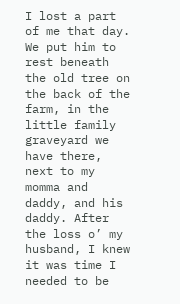I lost a part of me that day. We put him to rest beneath the old tree on the back of the farm, in the little family graveyard we have there, next to my momma and daddy, and his daddy. After the loss o’ my husband, I knew it was time I needed to be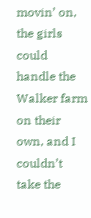movin’ on, the girls could handle the Walker farm on their own, and I couldn’t take the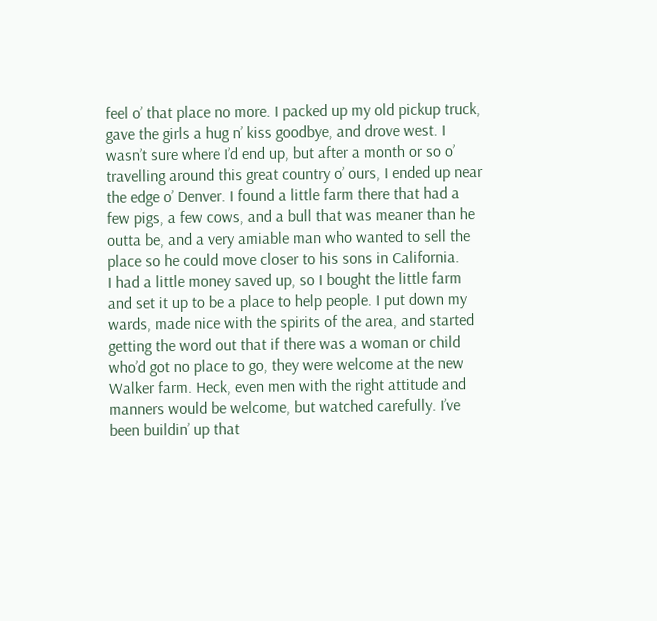feel o’ that place no more. I packed up my old pickup truck, gave the girls a hug n’ kiss goodbye, and drove west. I wasn’t sure where I’d end up, but after a month or so o’ travelling around this great country o’ ours, I ended up near the edge o’ Denver. I found a little farm there that had a few pigs, a few cows, and a bull that was meaner than he outta be, and a very amiable man who wanted to sell the place so he could move closer to his sons in California.
I had a little money saved up, so I bought the little farm and set it up to be a place to help people. I put down my wards, made nice with the spirits of the area, and started getting the word out that if there was a woman or child who’d got no place to go, they were welcome at the new Walker farm. Heck, even men with the right attitude and manners would be welcome, but watched carefully. I’ve been buildin’ up that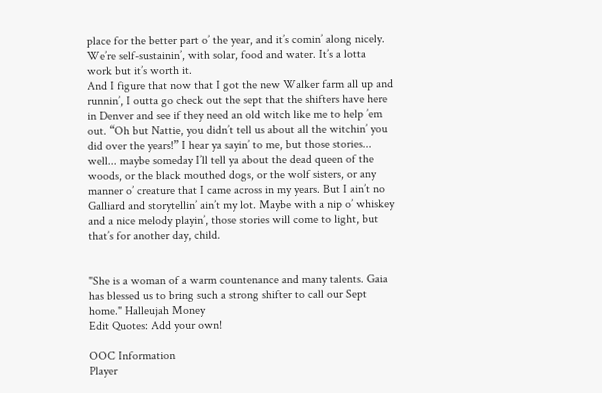place for the better part o’ the year, and it’s comin’ along nicely. We’re self-sustainin’, with solar, food and water. It’s a lotta work but it’s worth it.
And I figure that now that I got the new Walker farm all up and runnin’, I outta go check out the sept that the shifters have here in Denver and see if they need an old witch like me to help ’em out. “Oh but Nattie, you didn’t tell us about all the witchin’ you did over the years!” I hear ya sayin’ to me, but those stories... well... maybe someday I’ll tell ya about the dead queen of the woods, or the black mouthed dogs, or the wolf sisters, or any manner o’ creature that I came across in my years. But I ain’t no Galliard and storytellin’ ain’t my lot. Maybe with a nip o’ whiskey and a nice melody playin’, those stories will come to light, but that’s for another day, child.


"She is a woman of a warm countenance and many talents. Gaia has blessed us to bring such a strong shifter to call our Sept home." Halleujah Money
Edit Quotes: Add your own!

OOC Information
Player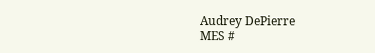Audrey DePierre
MES #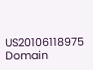US20106118975
Domain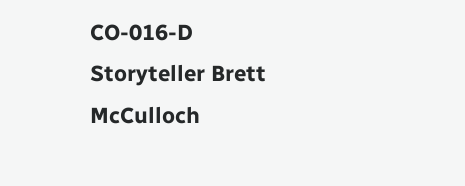CO-016-D
Storyteller Brett McCulloch